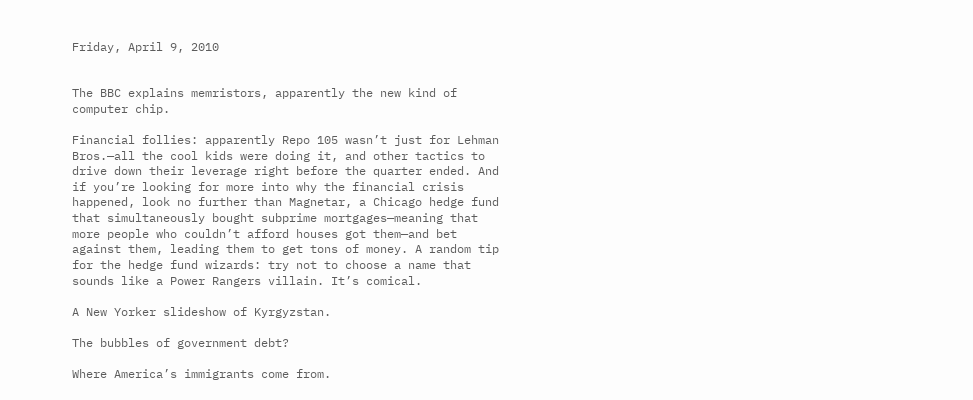Friday, April 9, 2010


The BBC explains memristors, apparently the new kind of computer chip.

Financial follies: apparently Repo 105 wasn’t just for Lehman Bros.—all the cool kids were doing it, and other tactics to drive down their leverage right before the quarter ended. And if you’re looking for more into why the financial crisis happened, look no further than Magnetar, a Chicago hedge fund that simultaneously bought subprime mortgages—meaning that more people who couldn’t afford houses got them—and bet against them, leading them to get tons of money. A random tip for the hedge fund wizards: try not to choose a name that sounds like a Power Rangers villain. It’s comical.

A New Yorker slideshow of Kyrgyzstan.

The bubbles of government debt?

Where America’s immigrants come from.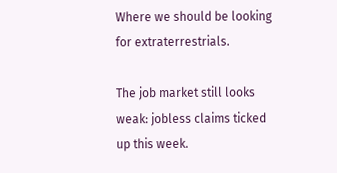Where we should be looking for extraterrestrials.

The job market still looks weak: jobless claims ticked up this week.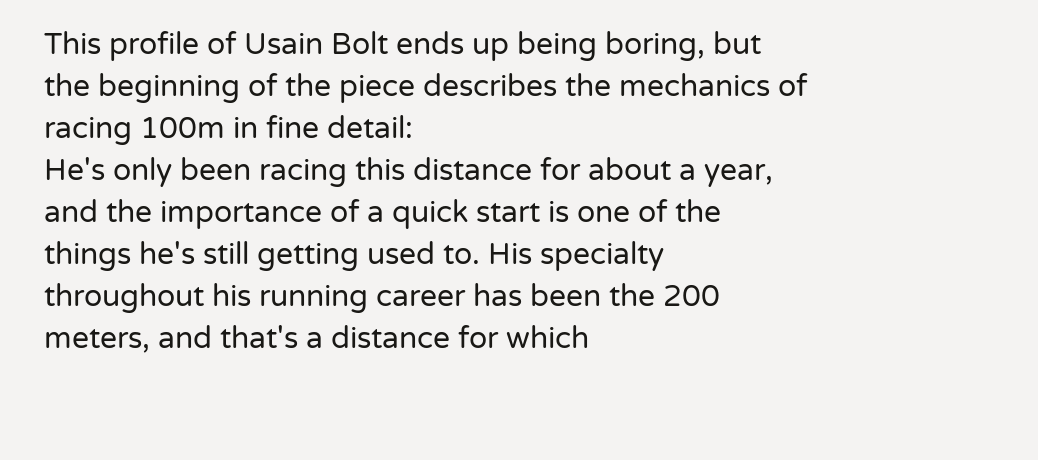This profile of Usain Bolt ends up being boring, but the beginning of the piece describes the mechanics of racing 100m in fine detail:
He's only been racing this distance for about a year, and the importance of a quick start is one of the things he's still getting used to. His specialty throughout his running career has been the 200 meters, and that's a distance for which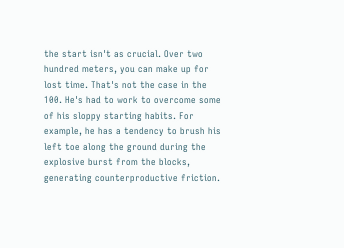the start isn't as crucial. Over two hundred meters, you can make up for lost time. That's not the case in the 100. He's had to work to overcome some of his sloppy starting habits. For example, he has a tendency to brush his left toe along the ground during the explosive burst from the blocks, generating counterproductive friction.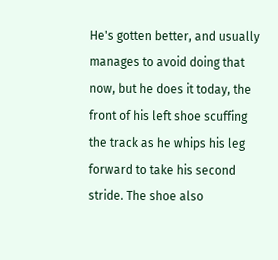He's gotten better, and usually manages to avoid doing that now, but he does it today, the front of his left shoe scuffing the track as he whips his leg forward to take his second stride. The shoe also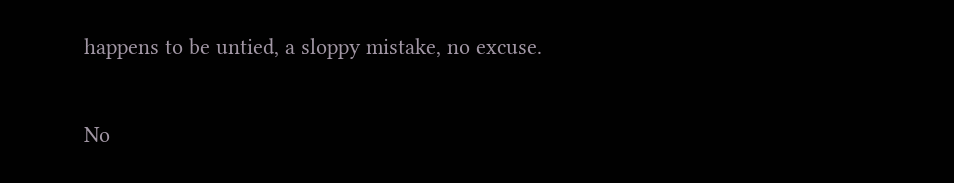happens to be untied, a sloppy mistake, no excuse.

No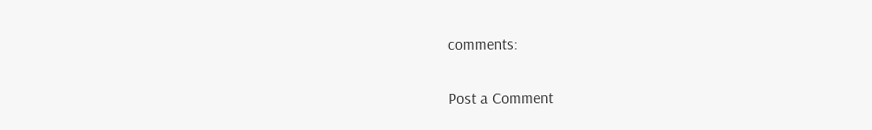comments:

Post a Comment